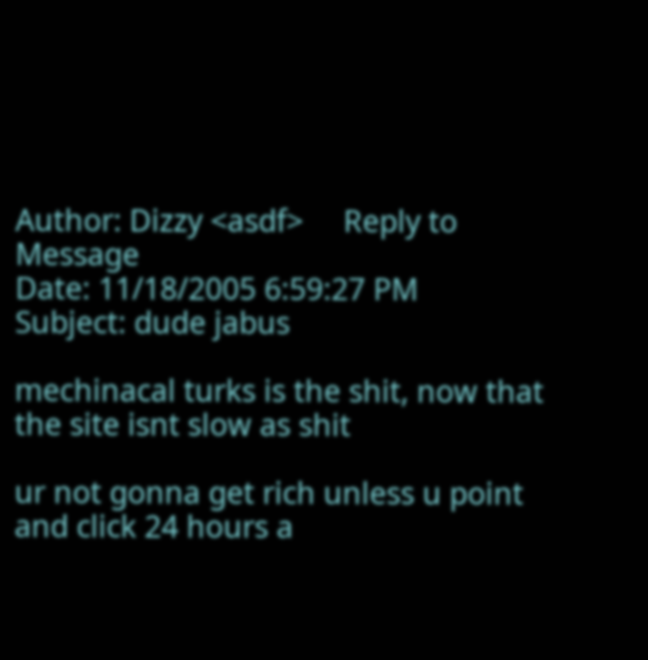Author: Dizzy <asdf>     Reply to Message
Date: 11/18/2005 6:59:27 PM
Subject: dude jabus

mechinacal turks is the shit, now that the site isnt slow as shit

ur not gonna get rich unless u point and click 24 hours a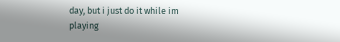day, but i just do it while im playing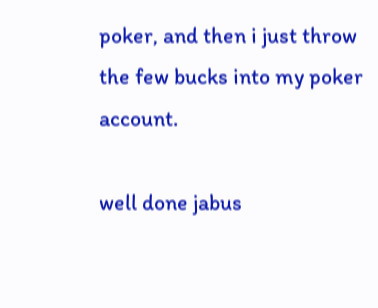poker, and then i just throw the few bucks into my poker account.

well done jabus